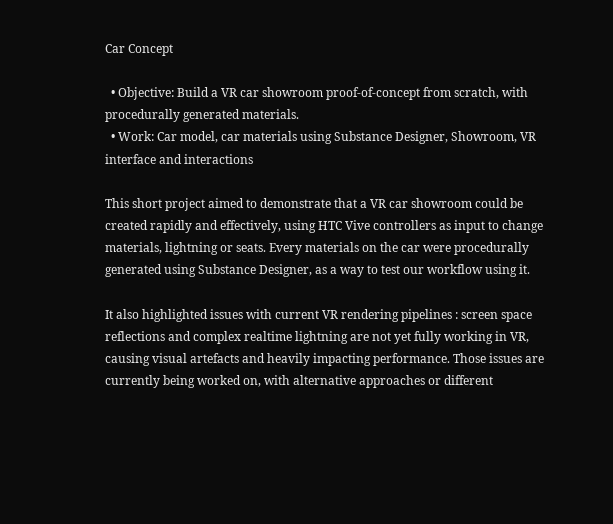Car Concept

  • Objective: Build a VR car showroom proof-of-concept from scratch, with procedurally generated materials.
  • Work: Car model, car materials using Substance Designer, Showroom, VR interface and interactions

This short project aimed to demonstrate that a VR car showroom could be created rapidly and effectively, using HTC Vive controllers as input to change materials, lightning or seats. Every materials on the car were procedurally generated using Substance Designer, as a way to test our workflow using it.

It also highlighted issues with current VR rendering pipelines : screen space reflections and complex realtime lightning are not yet fully working in VR, causing visual artefacts and heavily impacting performance. Those issues are currently being worked on, with alternative approaches or different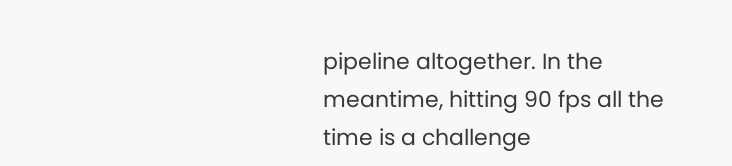pipeline altogether. In the meantime, hitting 90 fps all the time is a challenge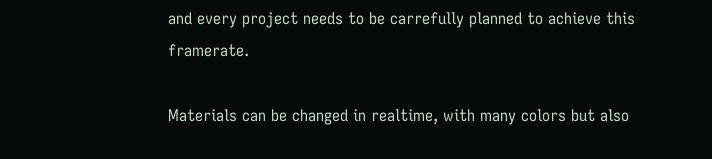and every project needs to be carrefully planned to achieve this framerate.

Materials can be changed in realtime, with many colors but also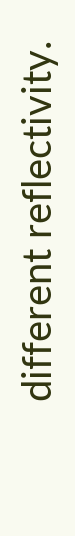different reflectivity.